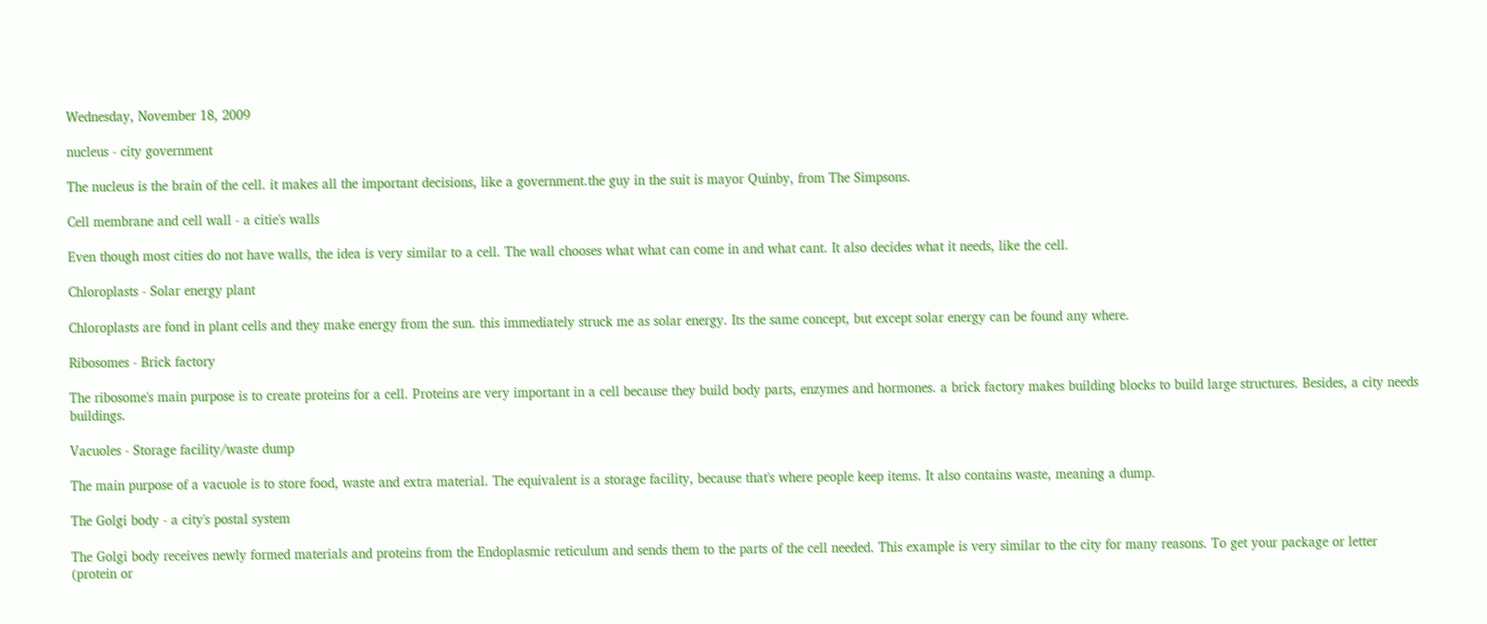Wednesday, November 18, 2009

nucleus - city government

The nucleus is the brain of the cell. it makes all the important decisions, like a government.the guy in the suit is mayor Quinby, from The Simpsons.

Cell membrane and cell wall - a citie's walls

Even though most cities do not have walls, the idea is very similar to a cell. The wall chooses what what can come in and what cant. It also decides what it needs, like the cell.

Chloroplasts - Solar energy plant

Chloroplasts are fond in plant cells and they make energy from the sun. this immediately struck me as solar energy. Its the same concept, but except solar energy can be found any where.

Ribosomes - Brick factory

The ribosome's main purpose is to create proteins for a cell. Proteins are very important in a cell because they build body parts, enzymes and hormones. a brick factory makes building blocks to build large structures. Besides, a city needs buildings.

Vacuoles - Storage facility/waste dump

The main purpose of a vacuole is to store food, waste and extra material. The equivalent is a storage facility, because that's where people keep items. It also contains waste, meaning a dump.

The Golgi body - a city's postal system

The Golgi body receives newly formed materials and proteins from the Endoplasmic reticulum and sends them to the parts of the cell needed. This example is very similar to the city for many reasons. To get your package or letter (protein or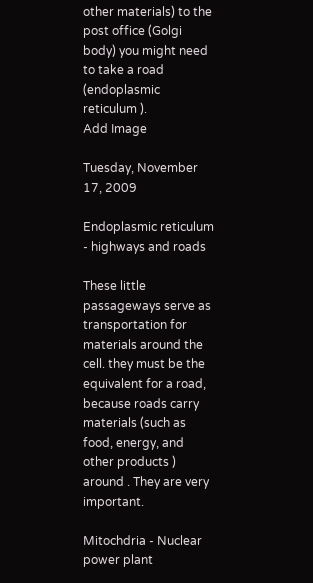other materials) to the post office (Golgi body) you might need to take a road (endoplasmic reticulum ).
Add Image

Tuesday, November 17, 2009

Endoplasmic reticulum - highways and roads

These little passageways serve as transportation for materials around the cell. they must be the equivalent for a road, because roads carry materials (such as food, energy, and other products ) around . They are very important.

Mitochdria - Nuclear power plant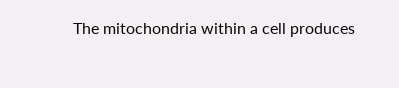The mitochondria within a cell produces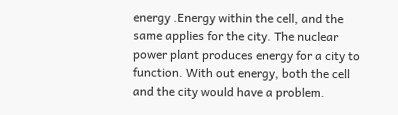energy .Energy within the cell, and the same applies for the city. The nuclear power plant produces energy for a city to function. With out energy, both the cell and the city would have a problem.